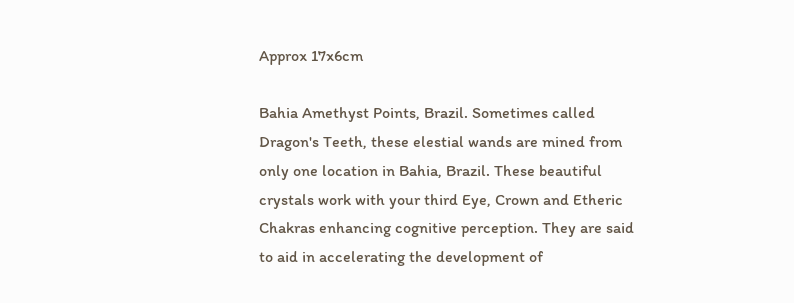Approx 17x6cm

Bahia Amethyst Points, Brazil. Sometimes called Dragon's Teeth, these elestial wands are mined from only one location in Bahia, Brazil. These beautiful crystals work with your third Eye, Crown and Etheric Chakras enhancing cognitive perception. They are said to aid in accelerating the development of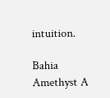intuition.

Bahia Amethyst A